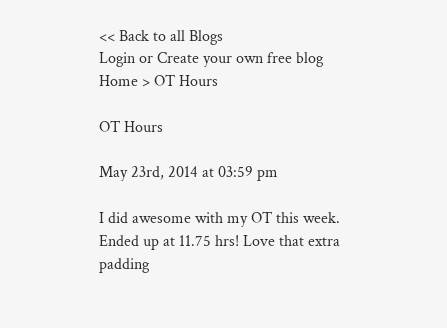<< Back to all Blogs
Login or Create your own free blog
Home > OT Hours

OT Hours

May 23rd, 2014 at 03:59 pm

I did awesome with my OT this week. Ended up at 11.75 hrs! Love that extra padding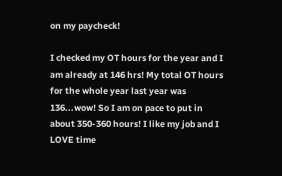on my paycheck!

I checked my OT hours for the year and I am already at 146 hrs! My total OT hours for the whole year last year was 136...wow! So I am on pace to put in about 350-360 hours! I like my job and I LOVE time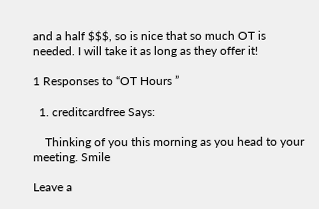and a half $$$, so is nice that so much OT is needed. I will take it as long as they offer it!

1 Responses to “OT Hours ”

  1. creditcardfree Says:

    Thinking of you this morning as you head to your meeting. Smile

Leave a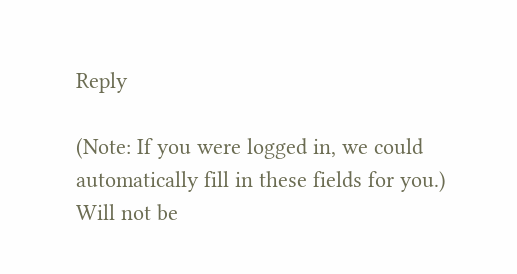Reply

(Note: If you were logged in, we could automatically fill in these fields for you.)
Will not be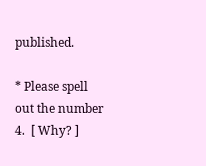published.

* Please spell out the number 4.  [ Why? ]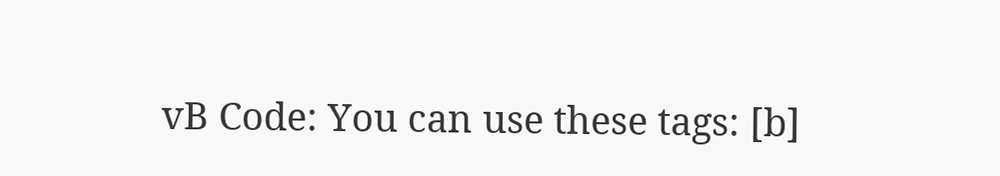vB Code: You can use these tags: [b]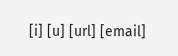[i] [u] [url] [email]